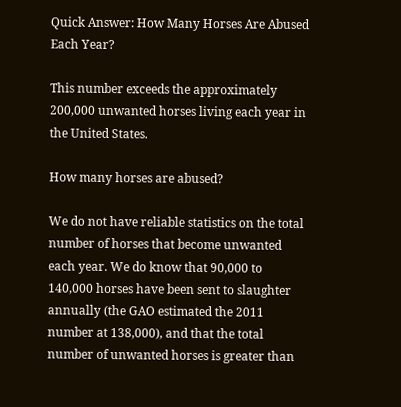Quick Answer: How Many Horses Are Abused Each Year?

This number exceeds the approximately 200,000 unwanted horses living each year in the United States.

How many horses are abused?

We do not have reliable statistics on the total number of horses that become unwanted each year. We do know that 90,000 to 140,000 horses have been sent to slaughter annually (the GAO estimated the 2011 number at 138,000), and that the total number of unwanted horses is greater than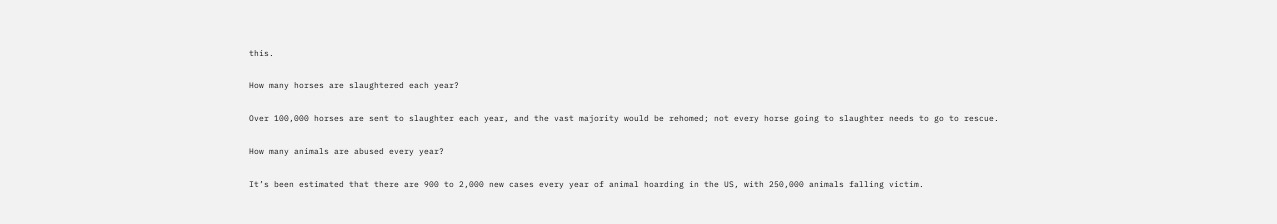this.

How many horses are slaughtered each year?

Over 100,000 horses are sent to slaughter each year, and the vast majority would be rehomed; not every horse going to slaughter needs to go to rescue.

How many animals are abused every year?

It’s been estimated that there are 900 to 2,000 new cases every year of animal hoarding in the US, with 250,000 animals falling victim.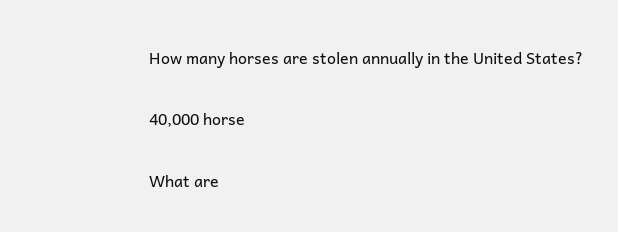How many horses are stolen annually in the United States?

40,000 horse

What are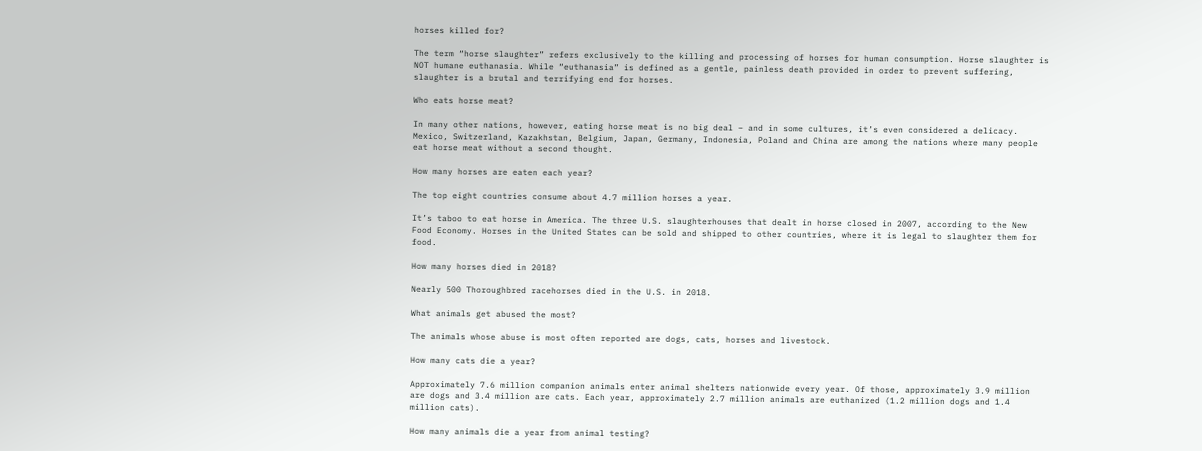horses killed for?

The term “horse slaughter” refers exclusively to the killing and processing of horses for human consumption. Horse slaughter is NOT humane euthanasia. While “euthanasia” is defined as a gentle, painless death provided in order to prevent suffering, slaughter is a brutal and terrifying end for horses.

Who eats horse meat?

In many other nations, however, eating horse meat is no big deal – and in some cultures, it’s even considered a delicacy. Mexico, Switzerland, Kazakhstan, Belgium, Japan, Germany, Indonesia, Poland and China are among the nations where many people eat horse meat without a second thought.

How many horses are eaten each year?

The top eight countries consume about 4.7 million horses a year.

It’s taboo to eat horse in America. The three U.S. slaughterhouses that dealt in horse closed in 2007, according to the New Food Economy. Horses in the United States can be sold and shipped to other countries, where it is legal to slaughter them for food.

How many horses died in 2018?

Nearly 500 Thoroughbred racehorses died in the U.S. in 2018.

What animals get abused the most?

The animals whose abuse is most often reported are dogs, cats, horses and livestock.

How many cats die a year?

Approximately 7.6 million companion animals enter animal shelters nationwide every year. Of those, approximately 3.9 million are dogs and 3.4 million are cats. Each year, approximately 2.7 million animals are euthanized (1.2 million dogs and 1.4 million cats).

How many animals die a year from animal testing?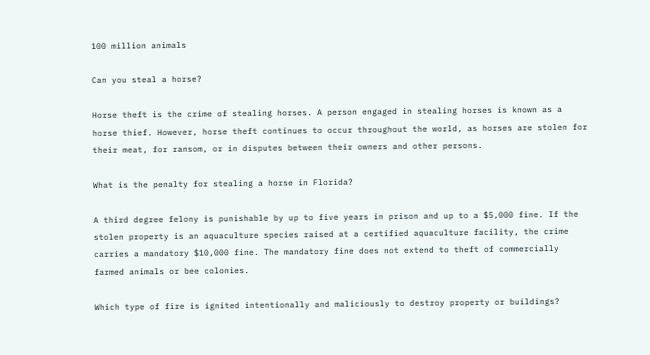100 million animals

Can you steal a horse?

Horse theft is the crime of stealing horses. A person engaged in stealing horses is known as a horse thief. However, horse theft continues to occur throughout the world, as horses are stolen for their meat, for ransom, or in disputes between their owners and other persons.

What is the penalty for stealing a horse in Florida?

A third degree felony is punishable by up to five years in prison and up to a $5,000 fine. If the stolen property is an aquaculture species raised at a certified aquaculture facility, the crime carries a mandatory $10,000 fine. The mandatory fine does not extend to theft of commercially farmed animals or bee colonies.

Which type of fire is ignited intentionally and maliciously to destroy property or buildings?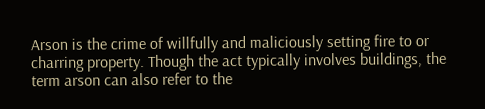Arson is the crime of willfully and maliciously setting fire to or charring property. Though the act typically involves buildings, the term arson can also refer to the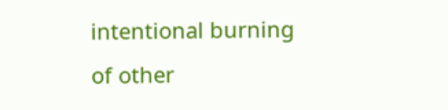intentional burning of other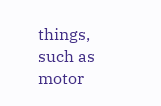things, such as motor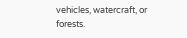vehicles, watercraft, or forests.